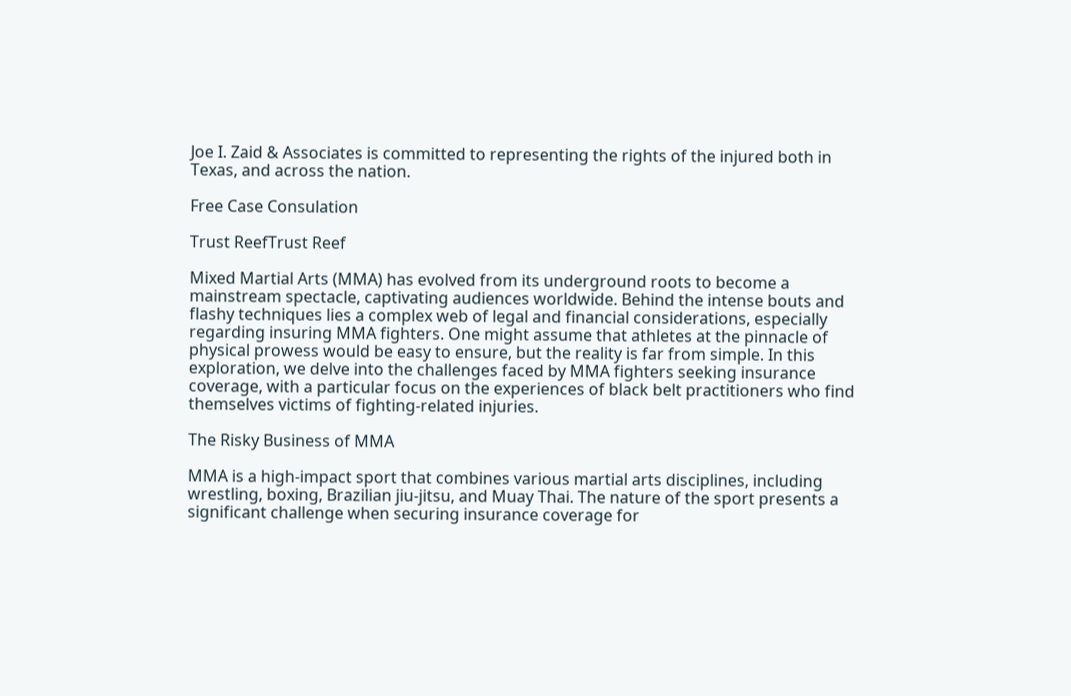Joe I. Zaid & Associates is committed to representing the rights of the injured both in Texas, and across the nation.

Free Case Consulation

Trust ReefTrust Reef

Mixed Martial Arts (MMA) has evolved from its underground roots to become a mainstream spectacle, captivating audiences worldwide. Behind the intense bouts and flashy techniques lies a complex web of legal and financial considerations, especially regarding insuring MMA fighters. One might assume that athletes at the pinnacle of physical prowess would be easy to ensure, but the reality is far from simple. In this exploration, we delve into the challenges faced by MMA fighters seeking insurance coverage, with a particular focus on the experiences of black belt practitioners who find themselves victims of fighting-related injuries.

The Risky Business of MMA

MMA is a high-impact sport that combines various martial arts disciplines, including wrestling, boxing, Brazilian jiu-jitsu, and Muay Thai. The nature of the sport presents a significant challenge when securing insurance coverage for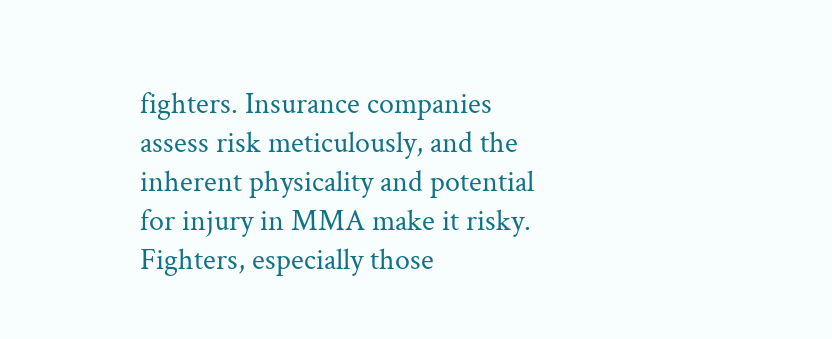fighters. Insurance companies assess risk meticulously, and the inherent physicality and potential for injury in MMA make it risky. Fighters, especially those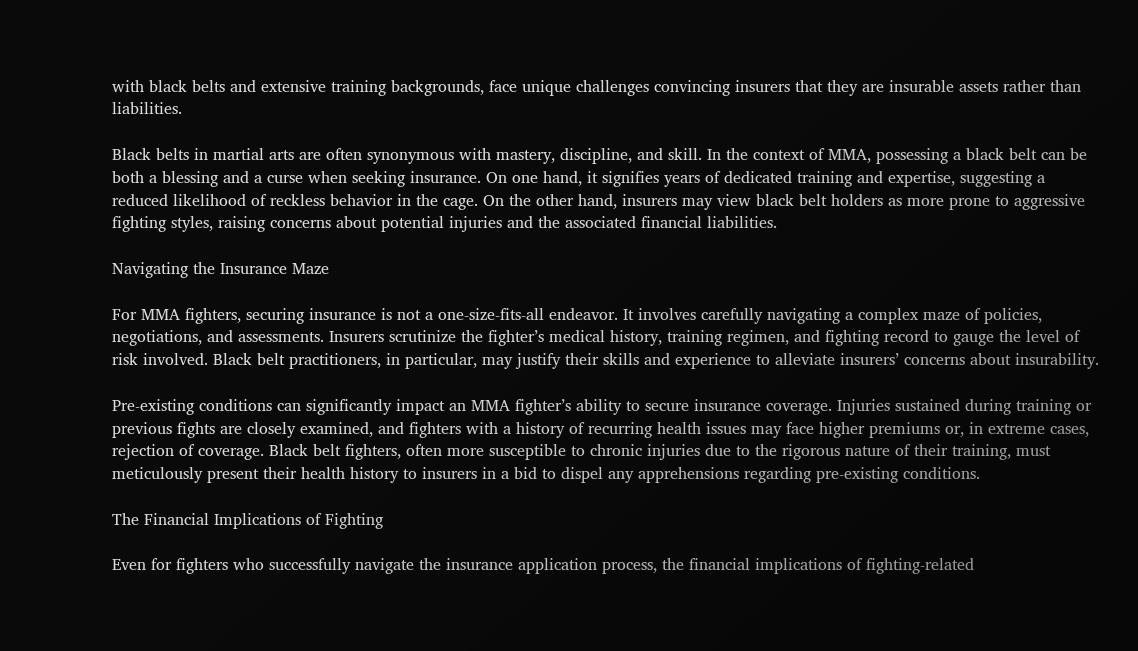with black belts and extensive training backgrounds, face unique challenges convincing insurers that they are insurable assets rather than liabilities.

Black belts in martial arts are often synonymous with mastery, discipline, and skill. In the context of MMA, possessing a black belt can be both a blessing and a curse when seeking insurance. On one hand, it signifies years of dedicated training and expertise, suggesting a reduced likelihood of reckless behavior in the cage. On the other hand, insurers may view black belt holders as more prone to aggressive fighting styles, raising concerns about potential injuries and the associated financial liabilities.

Navigating the Insurance Maze

For MMA fighters, securing insurance is not a one-size-fits-all endeavor. It involves carefully navigating a complex maze of policies, negotiations, and assessments. Insurers scrutinize the fighter’s medical history, training regimen, and fighting record to gauge the level of risk involved. Black belt practitioners, in particular, may justify their skills and experience to alleviate insurers’ concerns about insurability.

Pre-existing conditions can significantly impact an MMA fighter’s ability to secure insurance coverage. Injuries sustained during training or previous fights are closely examined, and fighters with a history of recurring health issues may face higher premiums or, in extreme cases, rejection of coverage. Black belt fighters, often more susceptible to chronic injuries due to the rigorous nature of their training, must meticulously present their health history to insurers in a bid to dispel any apprehensions regarding pre-existing conditions.

The Financial Implications of Fighting

Even for fighters who successfully navigate the insurance application process, the financial implications of fighting-related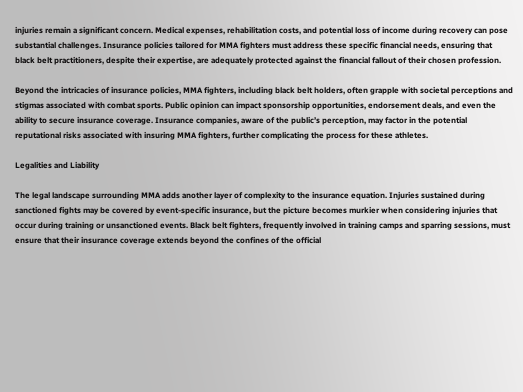injuries remain a significant concern. Medical expenses, rehabilitation costs, and potential loss of income during recovery can pose substantial challenges. Insurance policies tailored for MMA fighters must address these specific financial needs, ensuring that black belt practitioners, despite their expertise, are adequately protected against the financial fallout of their chosen profession.

Beyond the intricacies of insurance policies, MMA fighters, including black belt holders, often grapple with societal perceptions and stigmas associated with combat sports. Public opinion can impact sponsorship opportunities, endorsement deals, and even the ability to secure insurance coverage. Insurance companies, aware of the public’s perception, may factor in the potential reputational risks associated with insuring MMA fighters, further complicating the process for these athletes.

Legalities and Liability

The legal landscape surrounding MMA adds another layer of complexity to the insurance equation. Injuries sustained during sanctioned fights may be covered by event-specific insurance, but the picture becomes murkier when considering injuries that occur during training or unsanctioned events. Black belt fighters, frequently involved in training camps and sparring sessions, must ensure that their insurance coverage extends beyond the confines of the official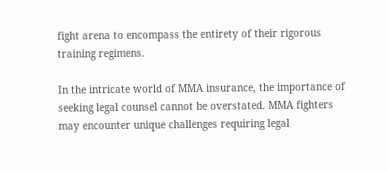fight arena to encompass the entirety of their rigorous training regimens.

In the intricate world of MMA insurance, the importance of seeking legal counsel cannot be overstated. MMA fighters may encounter unique challenges requiring legal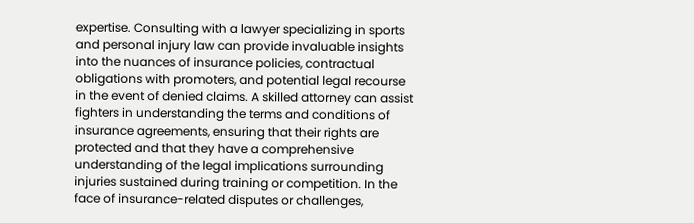expertise. Consulting with a lawyer specializing in sports and personal injury law can provide invaluable insights into the nuances of insurance policies, contractual obligations with promoters, and potential legal recourse in the event of denied claims. A skilled attorney can assist fighters in understanding the terms and conditions of insurance agreements, ensuring that their rights are protected and that they have a comprehensive understanding of the legal implications surrounding injuries sustained during training or competition. In the face of insurance-related disputes or challenges,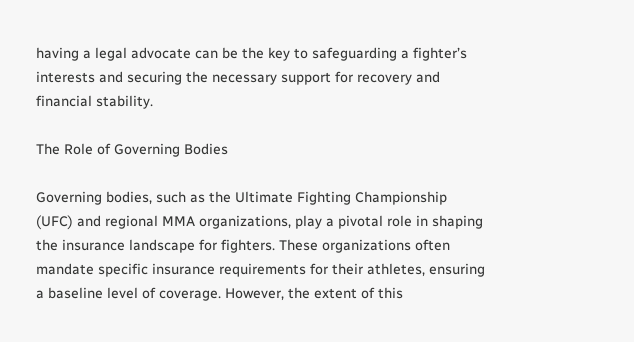having a legal advocate can be the key to safeguarding a fighter’s interests and securing the necessary support for recovery and financial stability.

The Role of Governing Bodies

Governing bodies, such as the Ultimate Fighting Championship (UFC) and regional MMA organizations, play a pivotal role in shaping the insurance landscape for fighters. These organizations often mandate specific insurance requirements for their athletes, ensuring a baseline level of coverage. However, the extent of this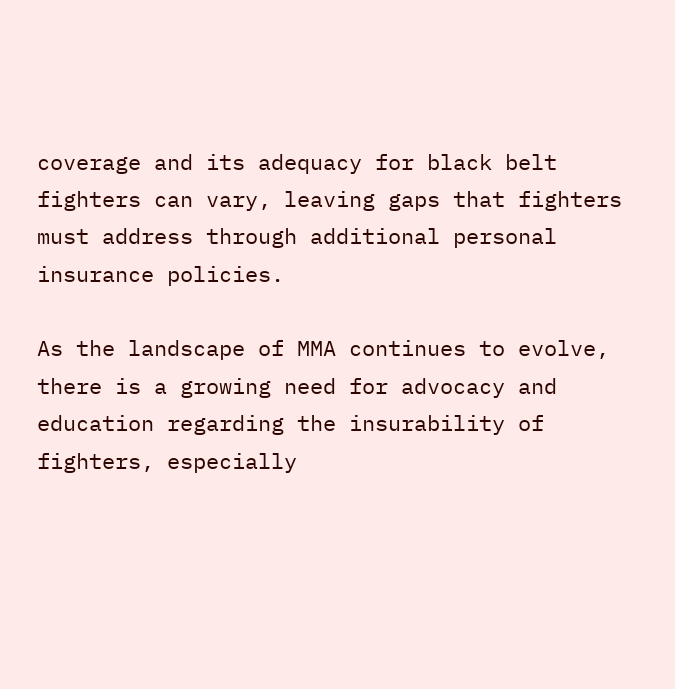coverage and its adequacy for black belt fighters can vary, leaving gaps that fighters must address through additional personal insurance policies.

As the landscape of MMA continues to evolve, there is a growing need for advocacy and education regarding the insurability of fighters, especially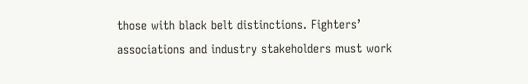those with black belt distinctions. Fighters’ associations and industry stakeholders must work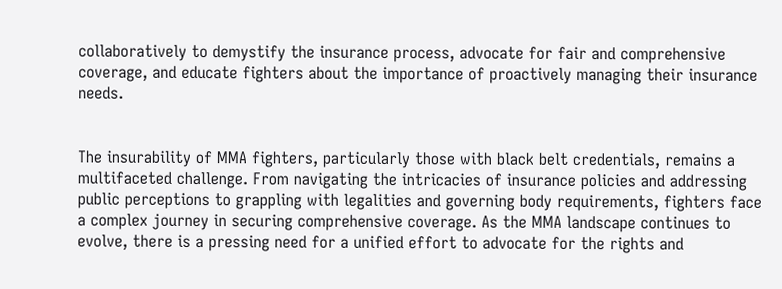collaboratively to demystify the insurance process, advocate for fair and comprehensive coverage, and educate fighters about the importance of proactively managing their insurance needs.


The insurability of MMA fighters, particularly those with black belt credentials, remains a multifaceted challenge. From navigating the intricacies of insurance policies and addressing public perceptions to grappling with legalities and governing body requirements, fighters face a complex journey in securing comprehensive coverage. As the MMA landscape continues to evolve, there is a pressing need for a unified effort to advocate for the rights and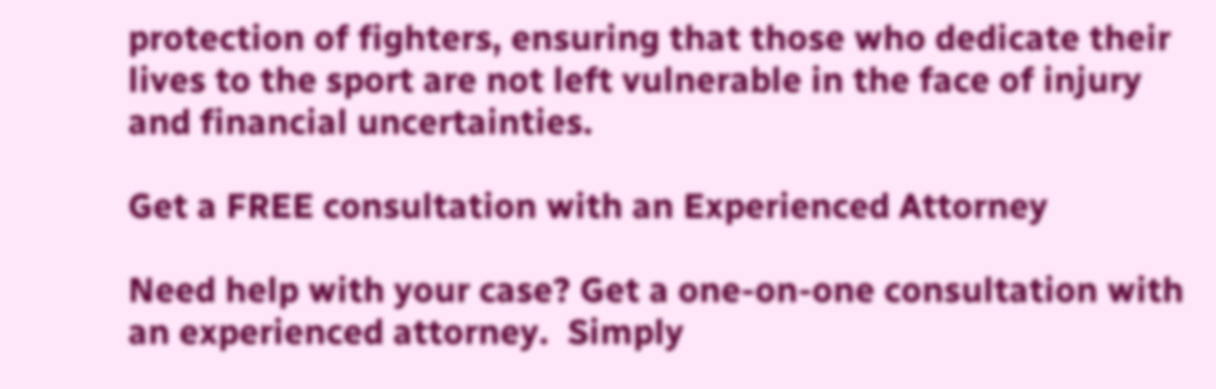protection of fighters, ensuring that those who dedicate their lives to the sport are not left vulnerable in the face of injury and financial uncertainties.

Get a FREE consultation with an Experienced Attorney

Need help with your case? Get a one-on-one consultation with an experienced attorney.  Simply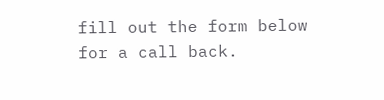fill out the form below for a call back.